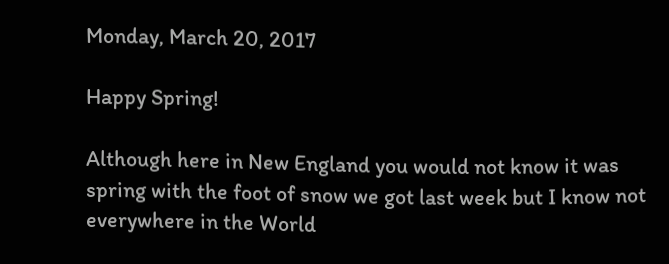Monday, March 20, 2017

Happy Spring!

Although here in New England you would not know it was spring with the foot of snow we got last week but I know not everywhere in the World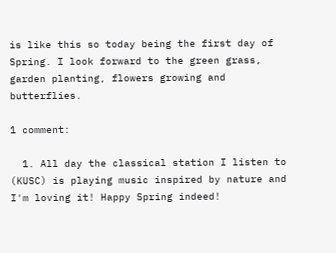is like this so today being the first day of Spring. I look forward to the green grass, garden planting, flowers growing and butterflies.

1 comment:

  1. All day the classical station I listen to (KUSC) is playing music inspired by nature and I'm loving it! Happy Spring indeed!